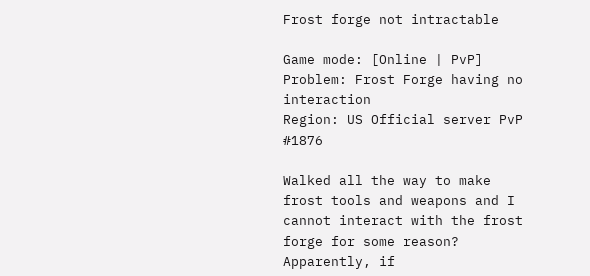Frost forge not intractable

Game mode: [Online | PvP]
Problem: Frost Forge having no interaction
Region: US Official server PvP #1876

Walked all the way to make frost tools and weapons and I cannot interact with the frost forge for some reason? Apparently, if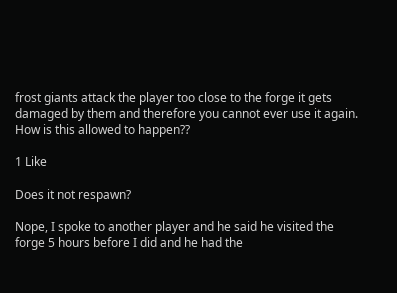frost giants attack the player too close to the forge it gets damaged by them and therefore you cannot ever use it again. How is this allowed to happen??

1 Like

Does it not respawn?

Nope, I spoke to another player and he said he visited the forge 5 hours before I did and he had the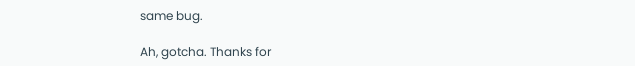same bug.

Ah, gotcha. Thanks for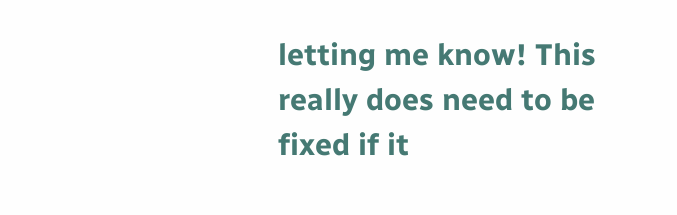letting me know! This really does need to be fixed if it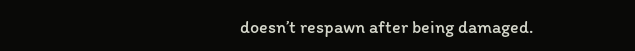doesn’t respawn after being damaged.